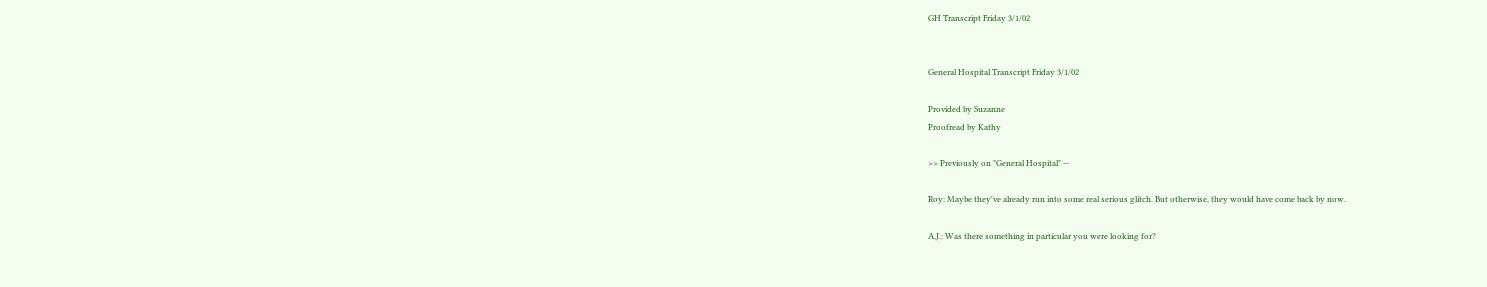GH Transcript Friday 3/1/02


General Hospital Transcript Friday 3/1/02

Provided by Suzanne
Proofread by Kathy

>> Previously on "General Hospital" --

Roy: Maybe they've already run into some real serious glitch. But otherwise, they would have come back by now.

A.J.: Was there something in particular you were looking for?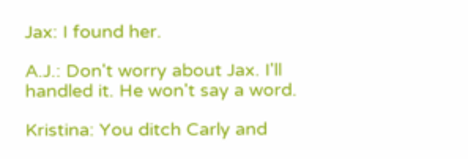Jax: I found her.

A.J.: Don't worry about Jax. I'll handled it. He won't say a word.

Kristina: You ditch Carly and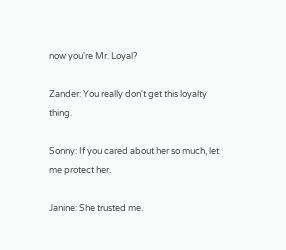now you're Mr. Loyal?

Zander: You really don't get this loyalty thing.

Sonny: If you cared about her so much, let me protect her.

Janine: She trusted me.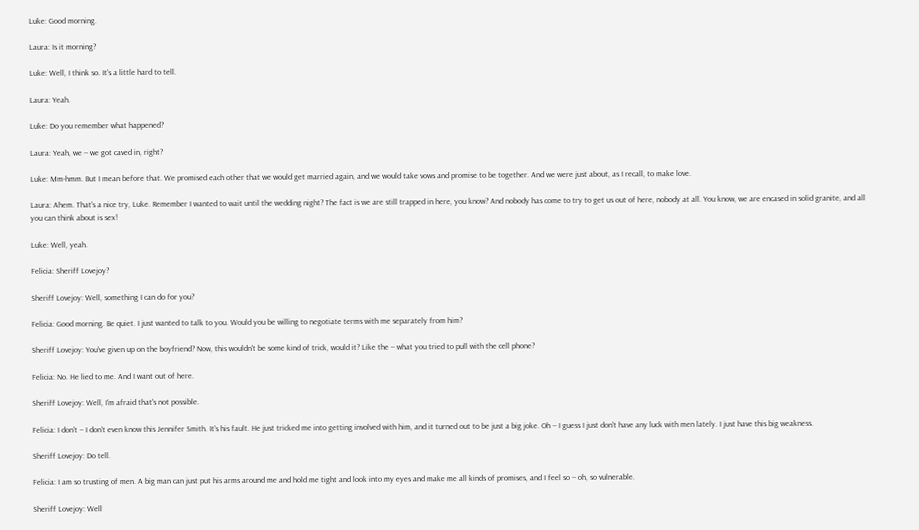Luke: Good morning.

Laura: Is it morning?

Luke: Well, I think so. It's a little hard to tell.

Laura: Yeah.

Luke: Do you remember what happened?

Laura: Yeah, we -- we got caved in, right?

Luke: Mm-hmm. But I mean before that. We promised each other that we would get married again, and we would take vows and promise to be together. And we were just about, as I recall, to make love.

Laura: Ahem. That's a nice try, Luke. Remember I wanted to wait until the wedding night? The fact is we are still trapped in here, you know? And nobody has come to try to get us out of here, nobody at all. You know, we are encased in solid granite, and all you can think about is sex!

Luke: Well, yeah.

Felicia: Sheriff Lovejoy?

Sheriff Lovejoy: Well, something I can do for you?

Felicia: Good morning. Be quiet. I just wanted to talk to you. Would you be willing to negotiate terms with me separately from him?

Sheriff Lovejoy: You've given up on the boyfriend? Now, this wouldn't be some kind of trick, would it? Like the -- what you tried to pull with the cell phone?

Felicia: No. He lied to me. And I want out of here.

Sheriff Lovejoy: Well, I'm afraid that's not possible.

Felicia: I don't -- I don't even know this Jennifer Smith. It's his fault. He just tricked me into getting involved with him, and it turned out to be just a big joke. Oh -- I guess I just don't have any luck with men lately. I just have this big weakness.

Sheriff Lovejoy: Do tell.

Felicia: I am so trusting of men. A big man can just put his arms around me and hold me tight and look into my eyes and make me all kinds of promises, and I feel so -- oh, so vulnerable.

Sheriff Lovejoy: Well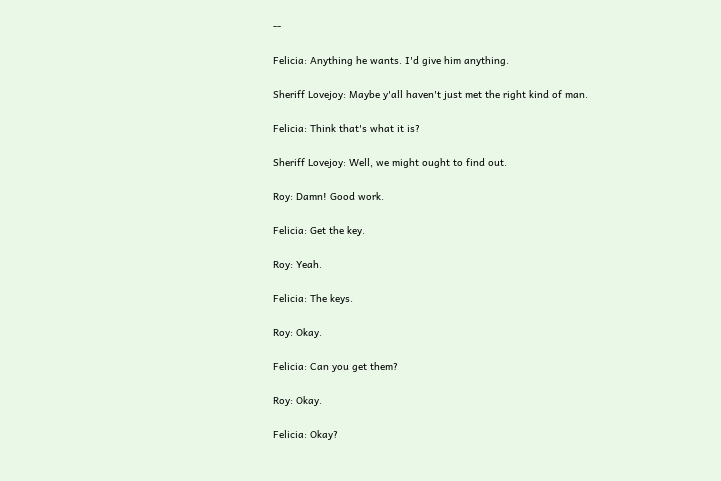--

Felicia: Anything he wants. I'd give him anything.

Sheriff Lovejoy: Maybe y'all haven't just met the right kind of man.

Felicia: Think that's what it is?

Sheriff Lovejoy: Well, we might ought to find out.

Roy: Damn! Good work.

Felicia: Get the key.

Roy: Yeah.

Felicia: The keys.

Roy: Okay.

Felicia: Can you get them?

Roy: Okay.

Felicia: Okay?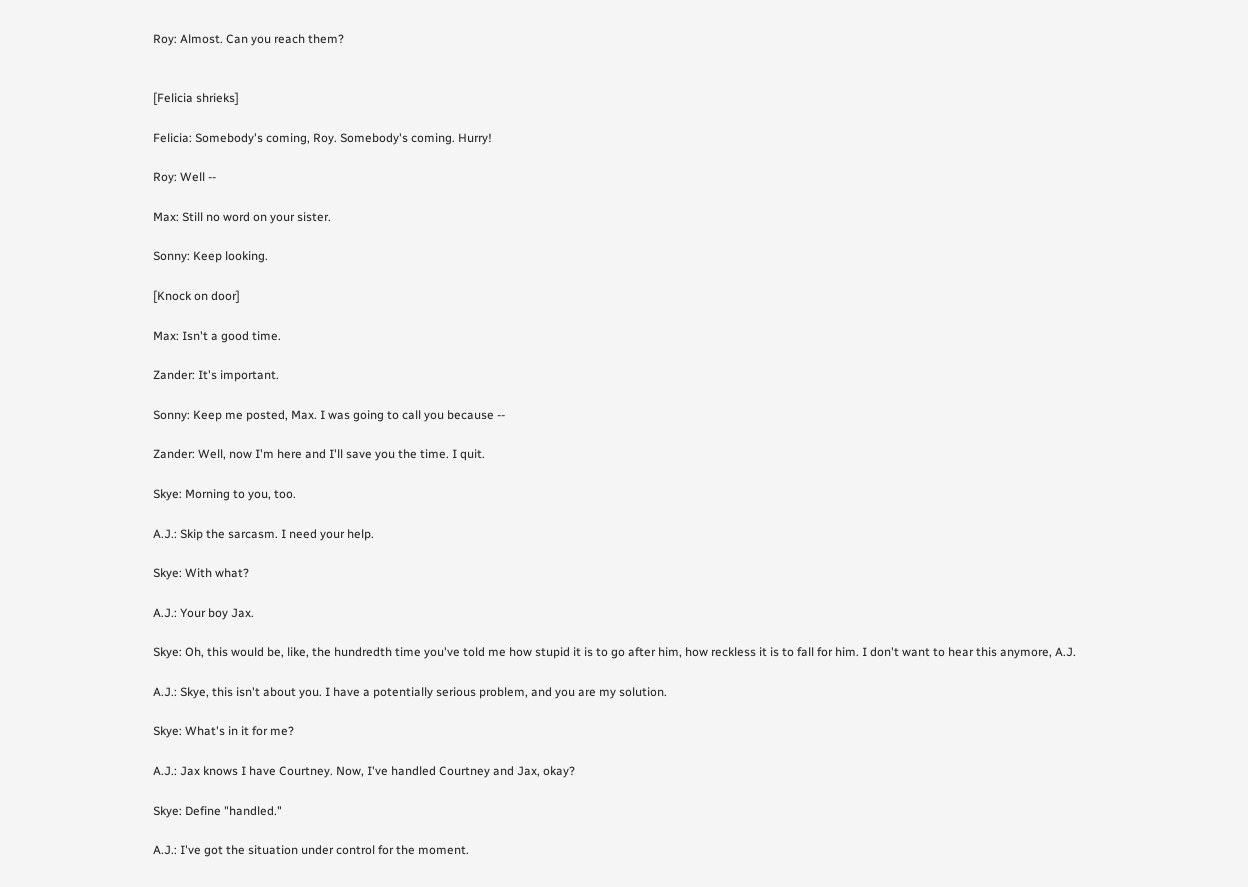Roy: Almost. Can you reach them?


[Felicia shrieks]

Felicia: Somebody's coming, Roy. Somebody's coming. Hurry!

Roy: Well --

Max: Still no word on your sister.

Sonny: Keep looking.

[Knock on door]

Max: Isn't a good time.

Zander: It's important.

Sonny: Keep me posted, Max. I was going to call you because --

Zander: Well, now I'm here and I'll save you the time. I quit.

Skye: Morning to you, too.

A.J.: Skip the sarcasm. I need your help.

Skye: With what?

A.J.: Your boy Jax.

Skye: Oh, this would be, like, the hundredth time you've told me how stupid it is to go after him, how reckless it is to fall for him. I don't want to hear this anymore, A.J.

A.J.: Skye, this isn't about you. I have a potentially serious problem, and you are my solution.

Skye: What's in it for me?

A.J.: Jax knows I have Courtney. Now, I've handled Courtney and Jax, okay?

Skye: Define "handled."

A.J.: I've got the situation under control for the moment.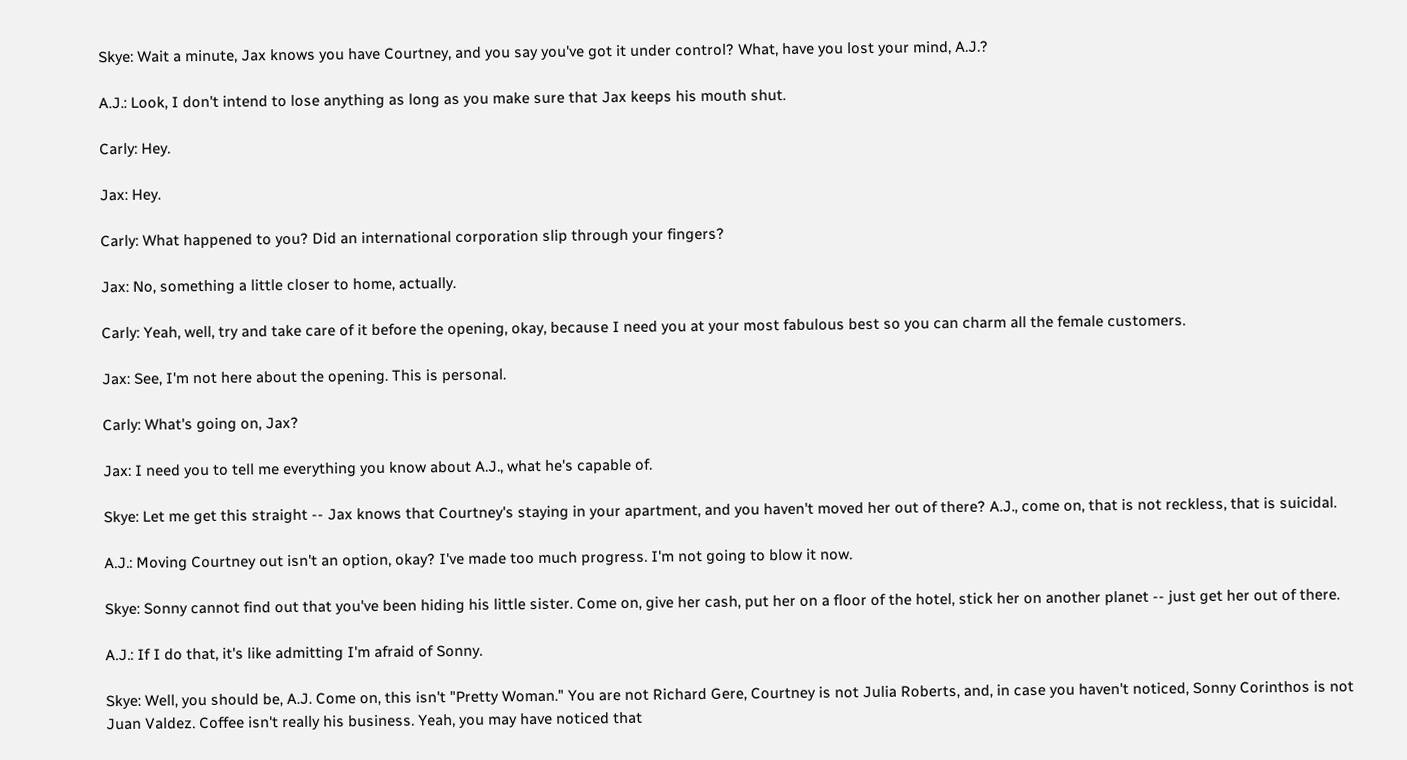Skye: Wait a minute, Jax knows you have Courtney, and you say you've got it under control? What, have you lost your mind, A.J.?

A.J.: Look, I don't intend to lose anything as long as you make sure that Jax keeps his mouth shut.

Carly: Hey.

Jax: Hey.

Carly: What happened to you? Did an international corporation slip through your fingers?

Jax: No, something a little closer to home, actually.

Carly: Yeah, well, try and take care of it before the opening, okay, because I need you at your most fabulous best so you can charm all the female customers.

Jax: See, I'm not here about the opening. This is personal.

Carly: What's going on, Jax?

Jax: I need you to tell me everything you know about A.J., what he's capable of.

Skye: Let me get this straight -- Jax knows that Courtney's staying in your apartment, and you haven't moved her out of there? A.J., come on, that is not reckless, that is suicidal.

A.J.: Moving Courtney out isn't an option, okay? I've made too much progress. I'm not going to blow it now.

Skye: Sonny cannot find out that you've been hiding his little sister. Come on, give her cash, put her on a floor of the hotel, stick her on another planet -- just get her out of there.

A.J.: If I do that, it's like admitting I'm afraid of Sonny.

Skye: Well, you should be, A.J. Come on, this isn't "Pretty Woman." You are not Richard Gere, Courtney is not Julia Roberts, and, in case you haven't noticed, Sonny Corinthos is not Juan Valdez. Coffee isn't really his business. Yeah, you may have noticed that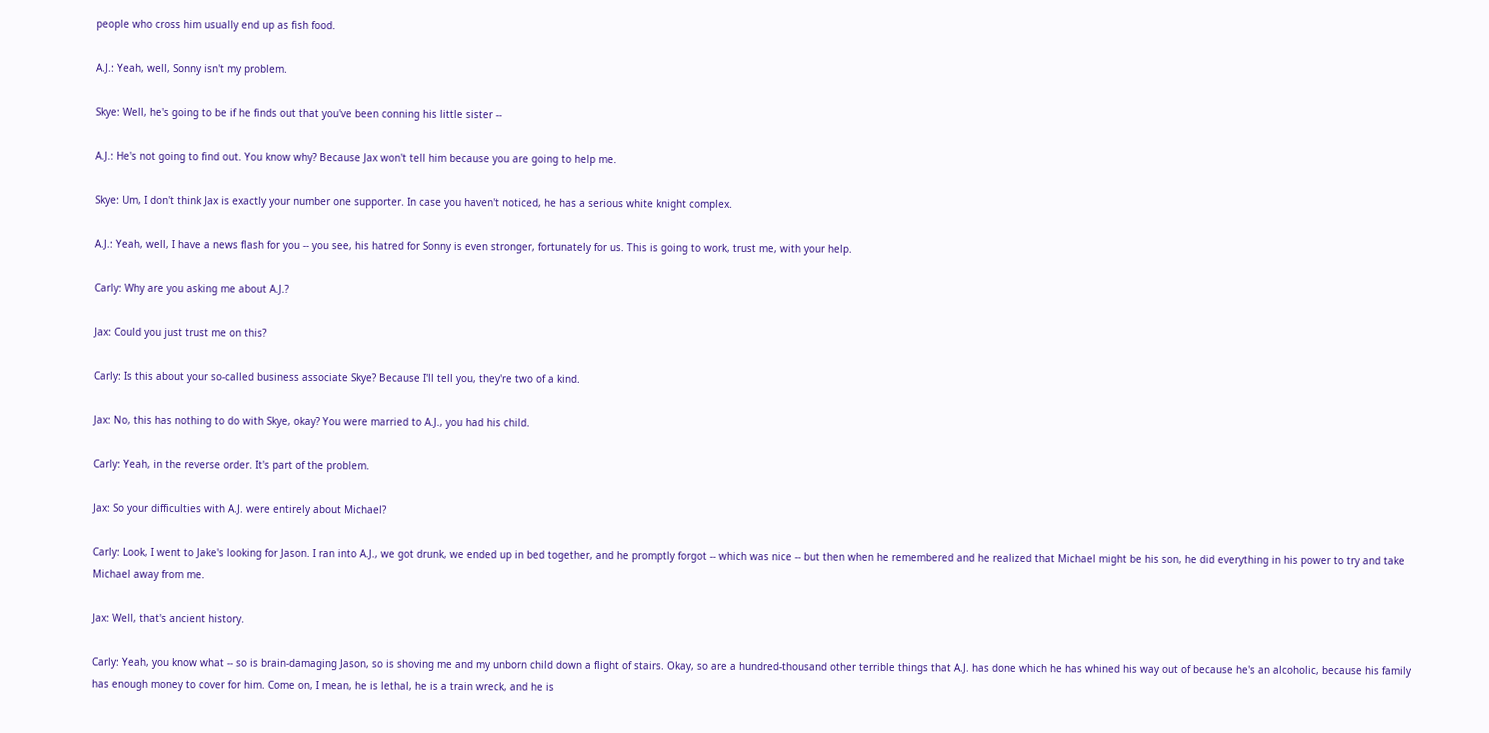people who cross him usually end up as fish food.

A.J.: Yeah, well, Sonny isn't my problem.

Skye: Well, he's going to be if he finds out that you've been conning his little sister --

A.J.: He's not going to find out. You know why? Because Jax won't tell him because you are going to help me.

Skye: Um, I don't think Jax is exactly your number one supporter. In case you haven't noticed, he has a serious white knight complex.

A.J.: Yeah, well, I have a news flash for you -- you see, his hatred for Sonny is even stronger, fortunately for us. This is going to work, trust me, with your help.

Carly: Why are you asking me about A.J.?

Jax: Could you just trust me on this?

Carly: Is this about your so-called business associate Skye? Because I'll tell you, they're two of a kind.

Jax: No, this has nothing to do with Skye, okay? You were married to A.J., you had his child.

Carly: Yeah, in the reverse order. It's part of the problem.

Jax: So your difficulties with A.J. were entirely about Michael?

Carly: Look, I went to Jake's looking for Jason. I ran into A.J., we got drunk, we ended up in bed together, and he promptly forgot -- which was nice -- but then when he remembered and he realized that Michael might be his son, he did everything in his power to try and take Michael away from me.

Jax: Well, that's ancient history.

Carly: Yeah, you know what -- so is brain-damaging Jason, so is shoving me and my unborn child down a flight of stairs. Okay, so are a hundred-thousand other terrible things that A.J. has done which he has whined his way out of because he's an alcoholic, because his family has enough money to cover for him. Come on, I mean, he is lethal, he is a train wreck, and he is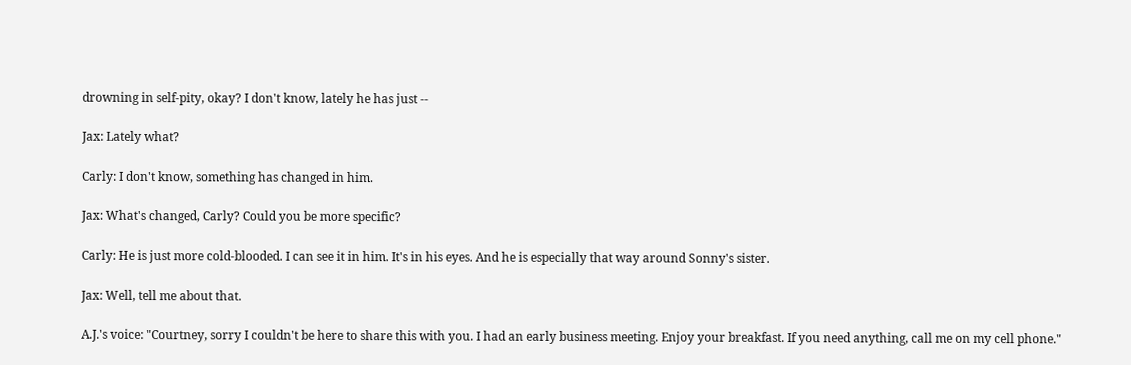drowning in self-pity, okay? I don't know, lately he has just --

Jax: Lately what?

Carly: I don't know, something has changed in him.

Jax: What's changed, Carly? Could you be more specific?

Carly: He is just more cold-blooded. I can see it in him. It's in his eyes. And he is especially that way around Sonny's sister.

Jax: Well, tell me about that.

A.J.'s voice: "Courtney, sorry I couldn't be here to share this with you. I had an early business meeting. Enjoy your breakfast. If you need anything, call me on my cell phone."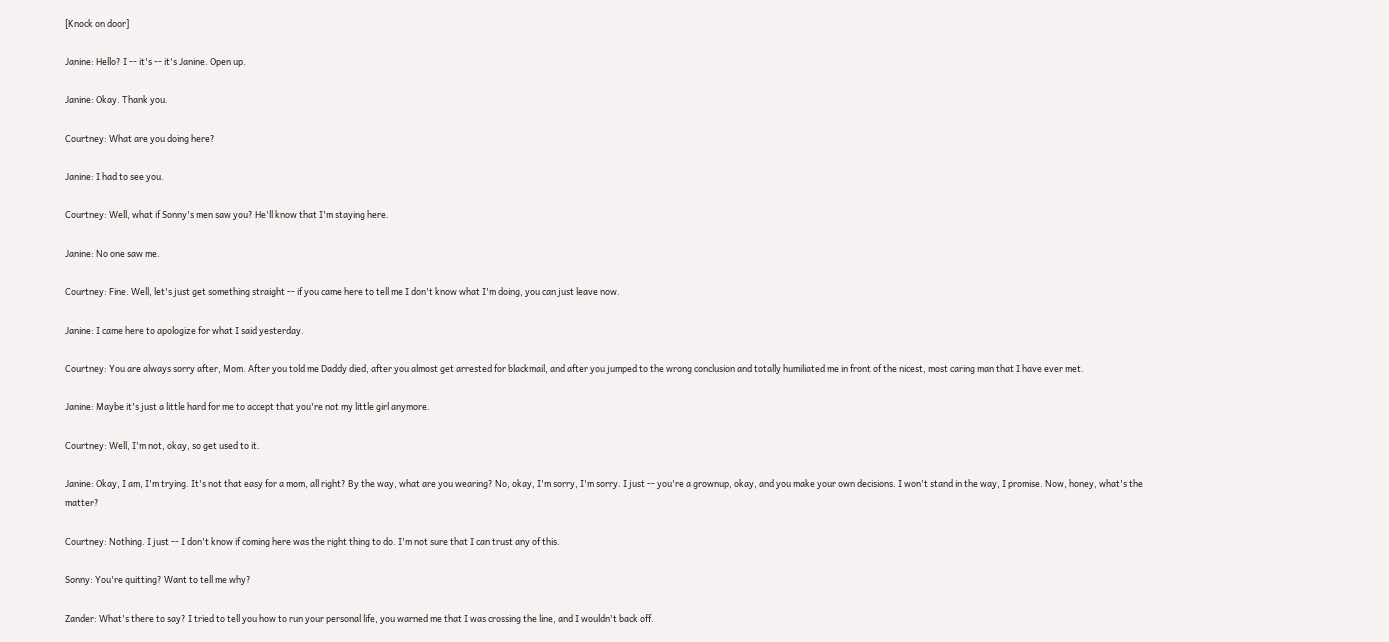[Knock on door]

Janine: Hello? I -- it's -- it's Janine. Open up.

Janine: Okay. Thank you.

Courtney: What are you doing here?

Janine: I had to see you.

Courtney: Well, what if Sonny's men saw you? He'll know that I'm staying here.

Janine: No one saw me.

Courtney: Fine. Well, let's just get something straight -- if you came here to tell me I don't know what I'm doing, you can just leave now.

Janine: I came here to apologize for what I said yesterday.

Courtney: You are always sorry after, Mom. After you told me Daddy died, after you almost get arrested for blackmail, and after you jumped to the wrong conclusion and totally humiliated me in front of the nicest, most caring man that I have ever met.

Janine: Maybe it's just a little hard for me to accept that you're not my little girl anymore.

Courtney: Well, I'm not, okay, so get used to it.

Janine: Okay, I am, I'm trying. It's not that easy for a mom, all right? By the way, what are you wearing? No, okay, I'm sorry, I'm sorry. I just -- you're a grownup, okay, and you make your own decisions. I won't stand in the way, I promise. Now, honey, what's the matter?

Courtney: Nothing. I just -- I don't know if coming here was the right thing to do. I'm not sure that I can trust any of this.

Sonny: You're quitting? Want to tell me why?

Zander: What's there to say? I tried to tell you how to run your personal life, you warned me that I was crossing the line, and I wouldn't back off.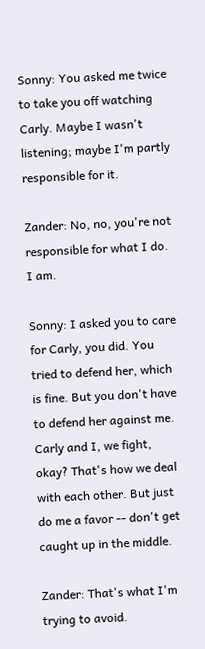Sonny: You asked me twice to take you off watching Carly. Maybe I wasn't listening; maybe I'm partly responsible for it.

Zander: No, no, you're not responsible for what I do. I am.

Sonny: I asked you to care for Carly, you did. You tried to defend her, which is fine. But you don't have to defend her against me. Carly and I, we fight, okay? That's how we deal with each other. But just do me a favor -- don't get caught up in the middle.

Zander: That's what I'm trying to avoid.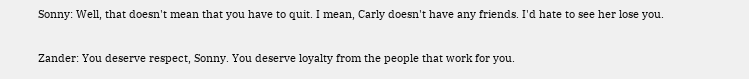Sonny: Well, that doesn't mean that you have to quit. I mean, Carly doesn't have any friends. I'd hate to see her lose you.

Zander: You deserve respect, Sonny. You deserve loyalty from the people that work for you.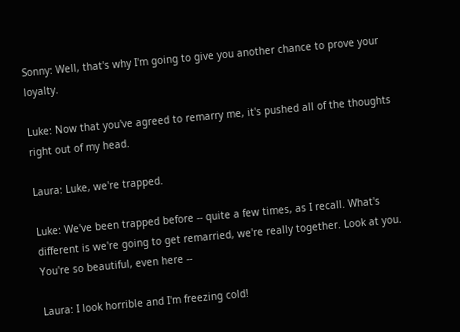Sonny: Well, that's why I'm going to give you another chance to prove your loyalty.

Luke: Now that you've agreed to remarry me, it's pushed all of the thoughts right out of my head.

Laura: Luke, we're trapped.

Luke: We've been trapped before -- quite a few times, as I recall. What's different is we're going to get remarried, we're really together. Look at you. You're so beautiful, even here --

Laura: I look horrible and I'm freezing cold!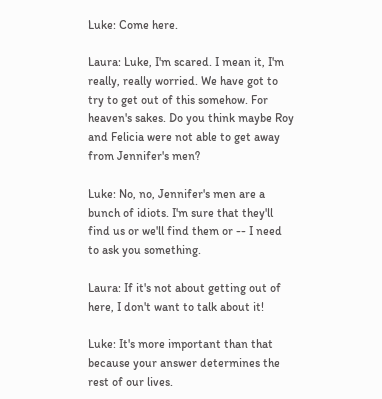Luke: Come here.

Laura: Luke, I'm scared. I mean it, I'm really, really worried. We have got to try to get out of this somehow. For heaven's sakes. Do you think maybe Roy and Felicia were not able to get away from Jennifer's men?

Luke: No, no, Jennifer's men are a bunch of idiots. I'm sure that they'll find us or we'll find them or -- I need to ask you something.

Laura: If it's not about getting out of here, I don't want to talk about it!

Luke: It's more important than that because your answer determines the rest of our lives.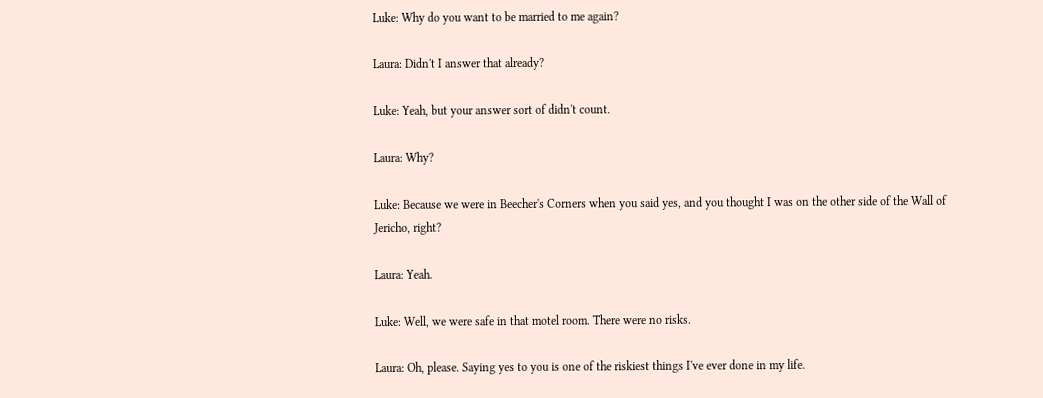Luke: Why do you want to be married to me again?

Laura: Didn't I answer that already?

Luke: Yeah, but your answer sort of didn't count.

Laura: Why?

Luke: Because we were in Beecher's Corners when you said yes, and you thought I was on the other side of the Wall of Jericho, right?

Laura: Yeah.

Luke: Well, we were safe in that motel room. There were no risks.

Laura: Oh, please. Saying yes to you is one of the riskiest things I've ever done in my life.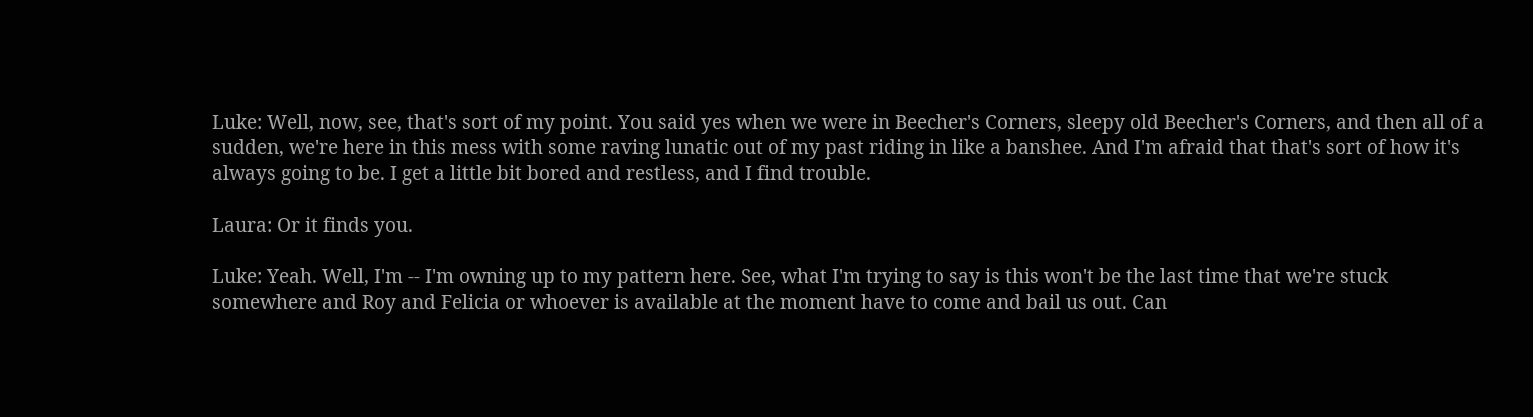Luke: Well, now, see, that's sort of my point. You said yes when we were in Beecher's Corners, sleepy old Beecher's Corners, and then all of a sudden, we're here in this mess with some raving lunatic out of my past riding in like a banshee. And I'm afraid that that's sort of how it's always going to be. I get a little bit bored and restless, and I find trouble.

Laura: Or it finds you.

Luke: Yeah. Well, I'm -- I'm owning up to my pattern here. See, what I'm trying to say is this won't be the last time that we're stuck somewhere and Roy and Felicia or whoever is available at the moment have to come and bail us out. Can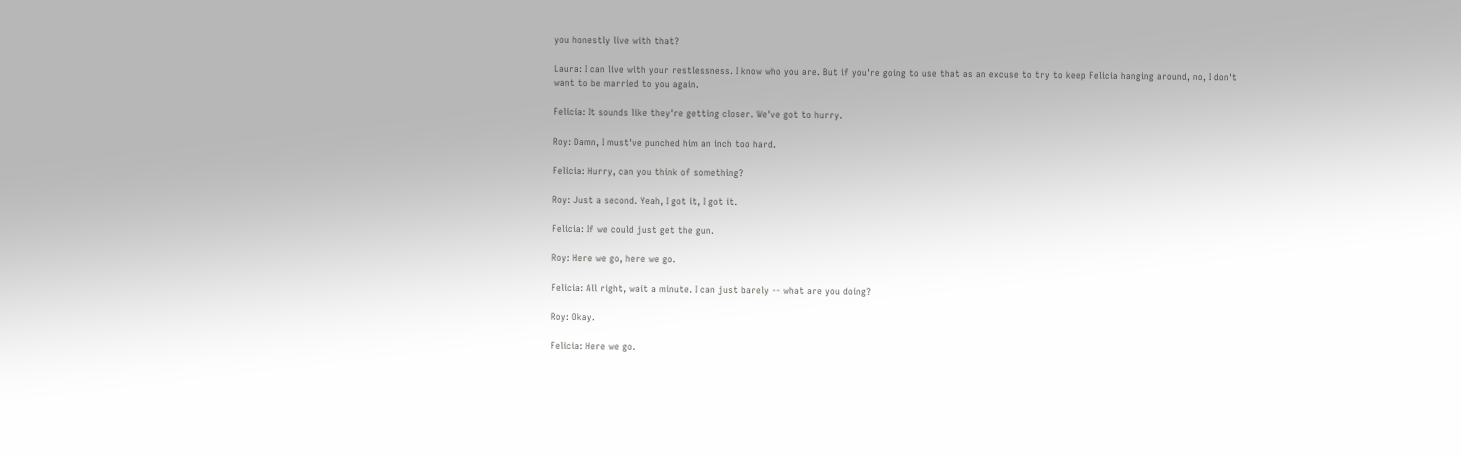you honestly live with that?

Laura: I can live with your restlessness. I know who you are. But if you're going to use that as an excuse to try to keep Felicia hanging around, no, I don't want to be married to you again.

Felicia: It sounds like they're getting closer. We've got to hurry.

Roy: Damn, I must've punched him an inch too hard.

Felicia: Hurry, can you think of something?

Roy: Just a second. Yeah, I got it, I got it.

Felicia: If we could just get the gun.

Roy: Here we go, here we go.

Felicia: All right, wait a minute. I can just barely -- what are you doing?

Roy: Okay.

Felicia: Here we go.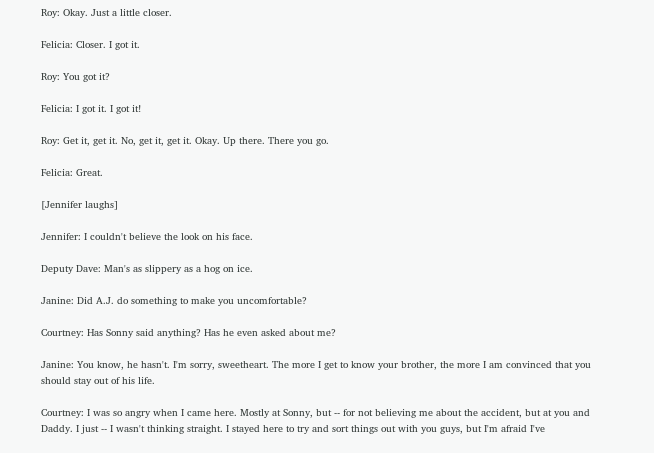Roy: Okay. Just a little closer.

Felicia: Closer. I got it.

Roy: You got it?

Felicia: I got it. I got it!

Roy: Get it, get it. No, get it, get it. Okay. Up there. There you go.

Felicia: Great.

[Jennifer laughs]

Jennifer: I couldn't believe the look on his face.

Deputy Dave: Man's as slippery as a hog on ice.

Janine: Did A.J. do something to make you uncomfortable?

Courtney: Has Sonny said anything? Has he even asked about me?

Janine: You know, he hasn't. I'm sorry, sweetheart. The more I get to know your brother, the more I am convinced that you should stay out of his life.

Courtney: I was so angry when I came here. Mostly at Sonny, but -- for not believing me about the accident, but at you and Daddy. I just -- I wasn't thinking straight. I stayed here to try and sort things out with you guys, but I'm afraid I've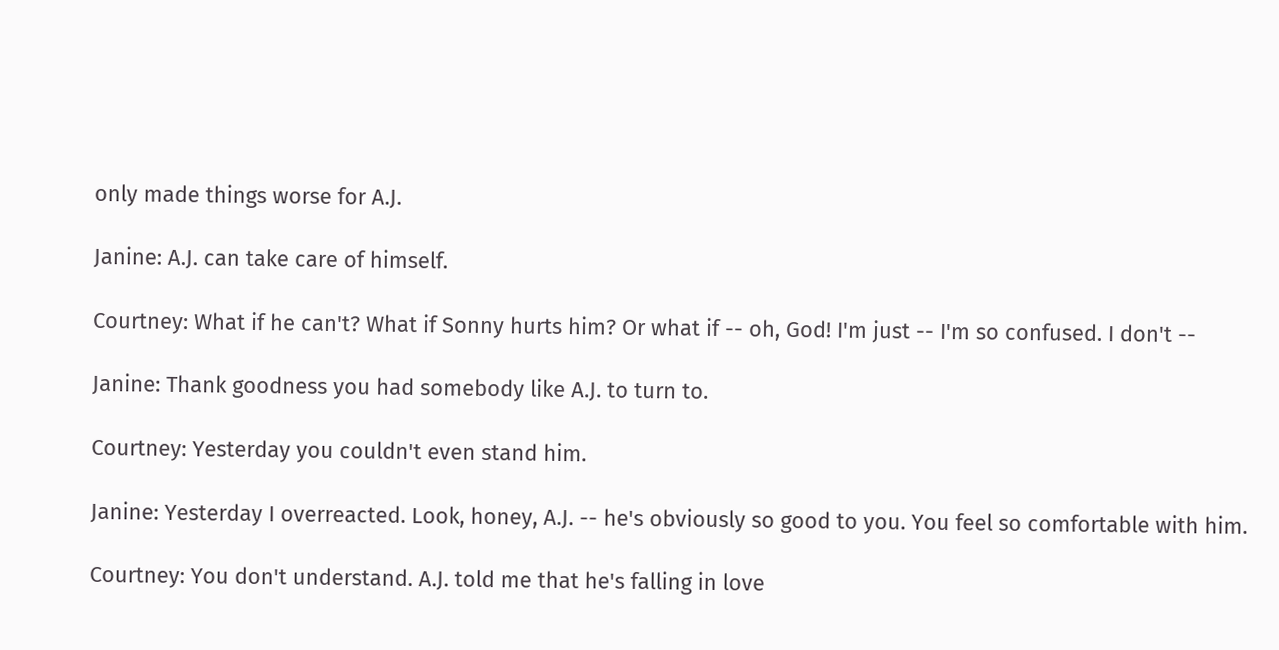only made things worse for A.J.

Janine: A.J. can take care of himself.

Courtney: What if he can't? What if Sonny hurts him? Or what if -- oh, God! I'm just -- I'm so confused. I don't --

Janine: Thank goodness you had somebody like A.J. to turn to.

Courtney: Yesterday you couldn't even stand him.

Janine: Yesterday I overreacted. Look, honey, A.J. -- he's obviously so good to you. You feel so comfortable with him.

Courtney: You don't understand. A.J. told me that he's falling in love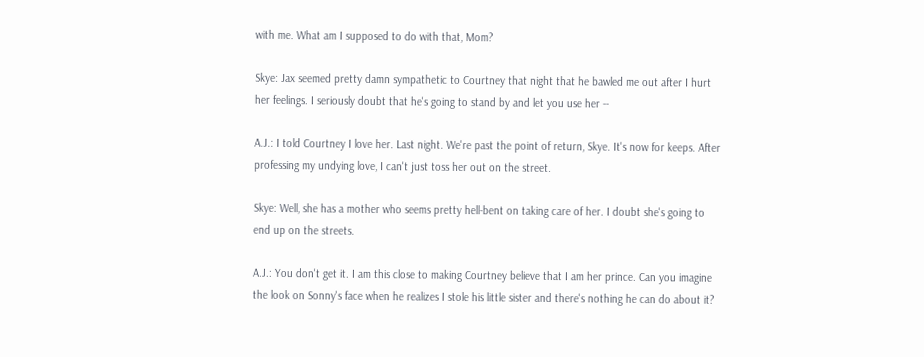with me. What am I supposed to do with that, Mom?

Skye: Jax seemed pretty damn sympathetic to Courtney that night that he bawled me out after I hurt her feelings. I seriously doubt that he's going to stand by and let you use her --

A.J.: I told Courtney I love her. Last night. We're past the point of return, Skye. It's now for keeps. After professing my undying love, I can't just toss her out on the street.

Skye: Well, she has a mother who seems pretty hell-bent on taking care of her. I doubt she's going to end up on the streets.

A.J.: You don't get it. I am this close to making Courtney believe that I am her prince. Can you imagine the look on Sonny's face when he realizes I stole his little sister and there's nothing he can do about it?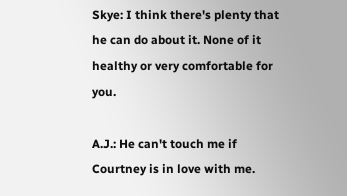Skye: I think there's plenty that he can do about it. None of it healthy or very comfortable for you.

A.J.: He can't touch me if Courtney is in love with me.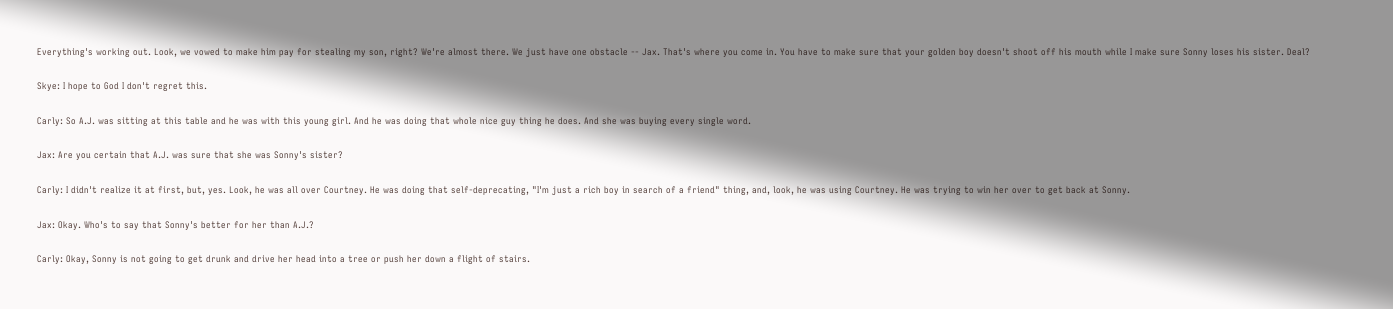Everything's working out. Look, we vowed to make him pay for stealing my son, right? We're almost there. We just have one obstacle -- Jax. That's where you come in. You have to make sure that your golden boy doesn't shoot off his mouth while I make sure Sonny loses his sister. Deal?

Skye: I hope to God I don't regret this.

Carly: So A.J. was sitting at this table and he was with this young girl. And he was doing that whole nice guy thing he does. And she was buying every single word.

Jax: Are you certain that A.J. was sure that she was Sonny's sister?

Carly: I didn't realize it at first, but, yes. Look, he was all over Courtney. He was doing that self-deprecating, "I'm just a rich boy in search of a friend" thing, and, look, he was using Courtney. He was trying to win her over to get back at Sonny.

Jax: Okay. Who's to say that Sonny's better for her than A.J.?

Carly: Okay, Sonny is not going to get drunk and drive her head into a tree or push her down a flight of stairs.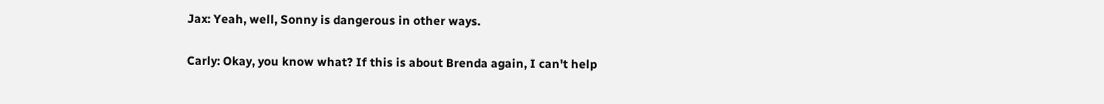Jax: Yeah, well, Sonny is dangerous in other ways.

Carly: Okay, you know what? If this is about Brenda again, I can't help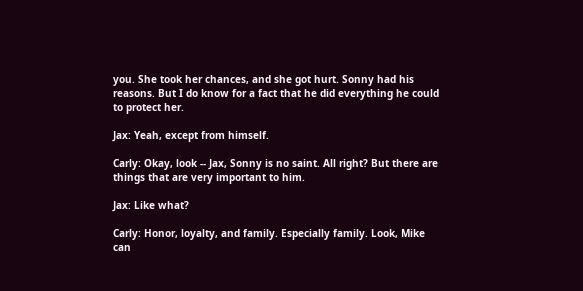you. She took her chances, and she got hurt. Sonny had his reasons. But I do know for a fact that he did everything he could to protect her.

Jax: Yeah, except from himself.

Carly: Okay, look -- Jax, Sonny is no saint. All right? But there are things that are very important to him.

Jax: Like what?

Carly: Honor, loyalty, and family. Especially family. Look, Mike can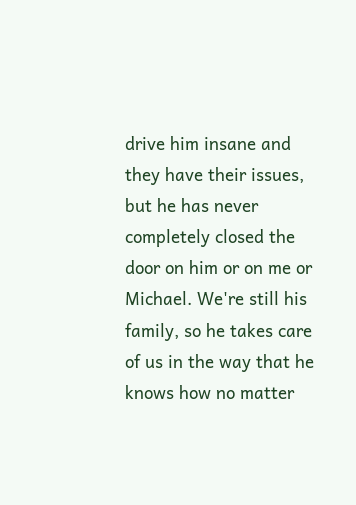drive him insane and they have their issues, but he has never completely closed the door on him or on me or Michael. We're still his family, so he takes care of us in the way that he knows how no matter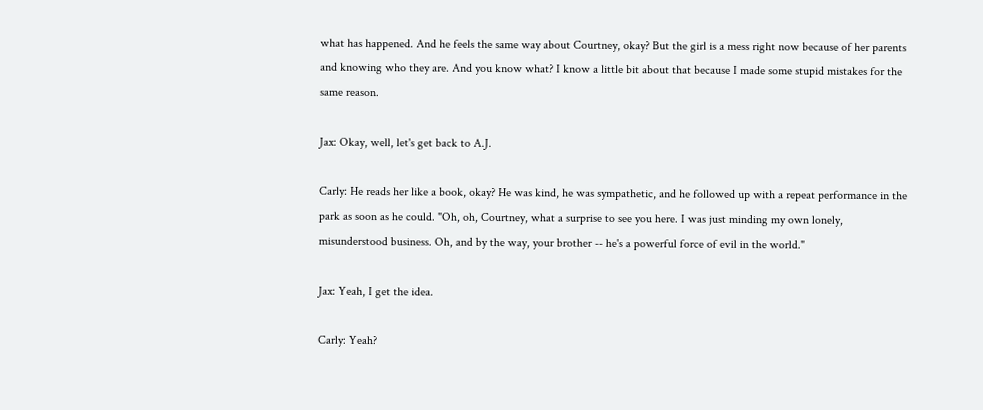what has happened. And he feels the same way about Courtney, okay? But the girl is a mess right now because of her parents and knowing who they are. And you know what? I know a little bit about that because I made some stupid mistakes for the same reason.

Jax: Okay, well, let's get back to A.J.

Carly: He reads her like a book, okay? He was kind, he was sympathetic, and he followed up with a repeat performance in the park as soon as he could. "Oh, oh, Courtney, what a surprise to see you here. I was just minding my own lonely, misunderstood business. Oh, and by the way, your brother -- he's a powerful force of evil in the world."

Jax: Yeah, I get the idea.

Carly: Yeah?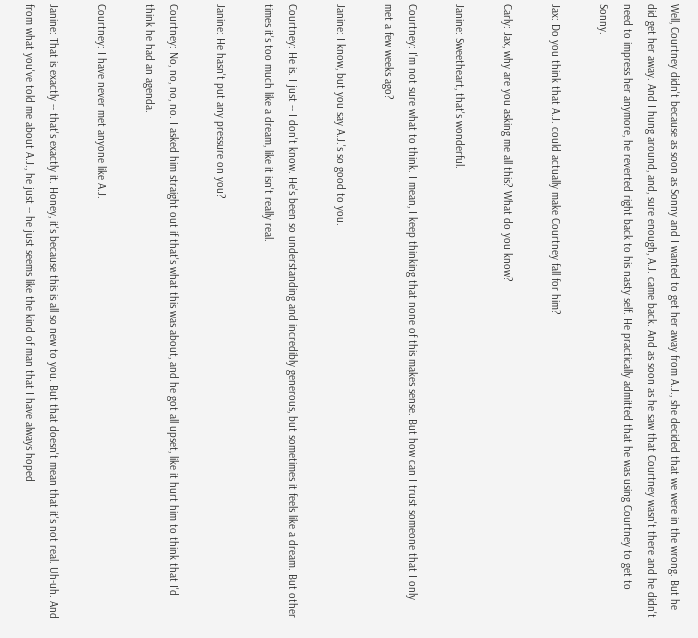Well, Courtney didn't because as soon as Sonny and I wanted to get her away from A.J., she decided that we were in the wrong. But he did get her away. And I hung around, and, sure enough, A.J. came back. And as soon as he saw that Courtney wasn't there and he didn't need to impress her anymore, he reverted right back to his nasty self. He practically admitted that he was using Courtney to get to Sonny.

Jax: Do you think that A.J. could actually make Courtney fall for him?

Carly: Jax, why are you asking me all this? What do you know?

Janine: Sweetheart, that's wonderful.

Courtney: I'm not sure what to think. I mean, I keep thinking that none of this makes sense. But how can I trust someone that I only met a few weeks ago?

Janine: I know, but you say A.J.'s so good to you.

Courtney: He is. I just -- I don't know. He's been so understanding and incredibly generous, but sometimes it feels like a dream. But other times it's too much like a dream, like it isn't really real.

Janine: He hasn't put any pressure on you?

Courtney: No, no, no, no. I asked him straight out if that's what this was about, and he got all upset, like it hurt him to think that I'd think he had an agenda.

Courtney: I have never met anyone like A.J.

Janine: That is exactly -- that's exactly it. Honey, it's because this is all so new to you. But that doesn't mean that it's not real. Uh-uh. And from what you've told me about A.J., he just -- he just seems like the kind of man that I have always hoped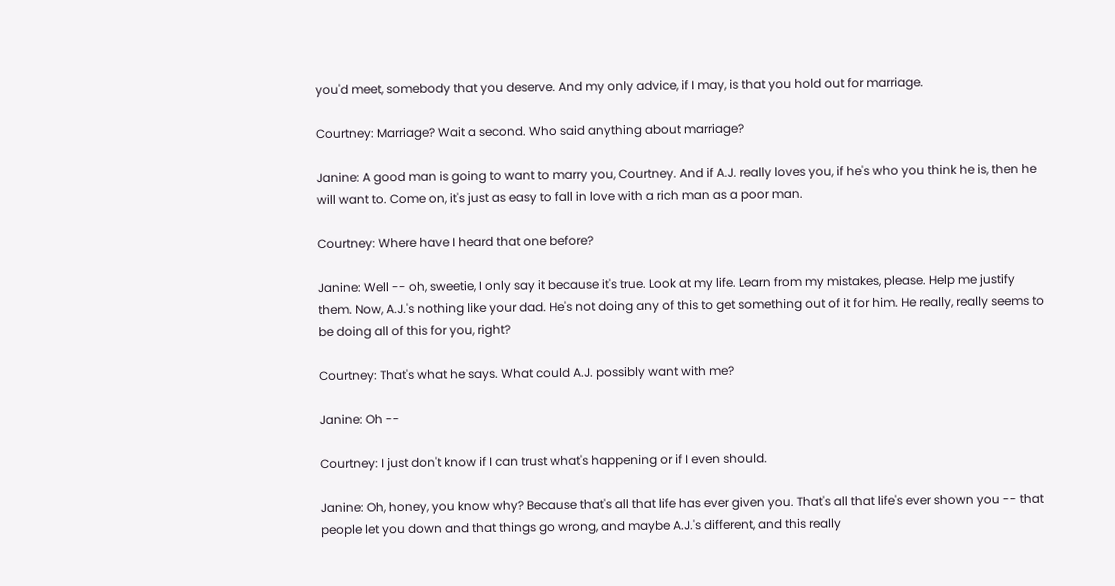you'd meet, somebody that you deserve. And my only advice, if I may, is that you hold out for marriage.

Courtney: Marriage? Wait a second. Who said anything about marriage?

Janine: A good man is going to want to marry you, Courtney. And if A.J. really loves you, if he's who you think he is, then he will want to. Come on, it's just as easy to fall in love with a rich man as a poor man.

Courtney: Where have I heard that one before?

Janine: Well -- oh, sweetie, I only say it because it's true. Look at my life. Learn from my mistakes, please. Help me justify them. Now, A.J.'s nothing like your dad. He's not doing any of this to get something out of it for him. He really, really seems to be doing all of this for you, right?

Courtney: That's what he says. What could A.J. possibly want with me?

Janine: Oh --

Courtney: I just don't know if I can trust what's happening or if I even should.

Janine: Oh, honey, you know why? Because that's all that life has ever given you. That's all that life's ever shown you -- that people let you down and that things go wrong, and maybe A.J.'s different, and this really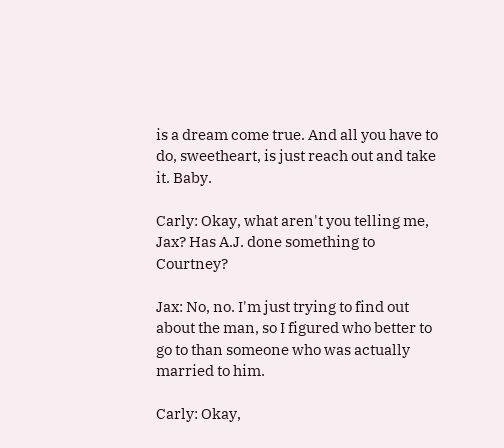is a dream come true. And all you have to do, sweetheart, is just reach out and take it. Baby.

Carly: Okay, what aren't you telling me, Jax? Has A.J. done something to Courtney?

Jax: No, no. I'm just trying to find out about the man, so I figured who better to go to than someone who was actually married to him.

Carly: Okay,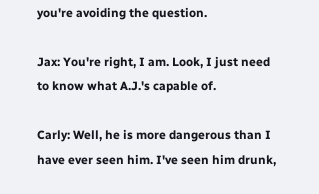you're avoiding the question.

Jax: You're right, I am. Look, I just need to know what A.J.'s capable of.

Carly: Well, he is more dangerous than I have ever seen him. I've seen him drunk,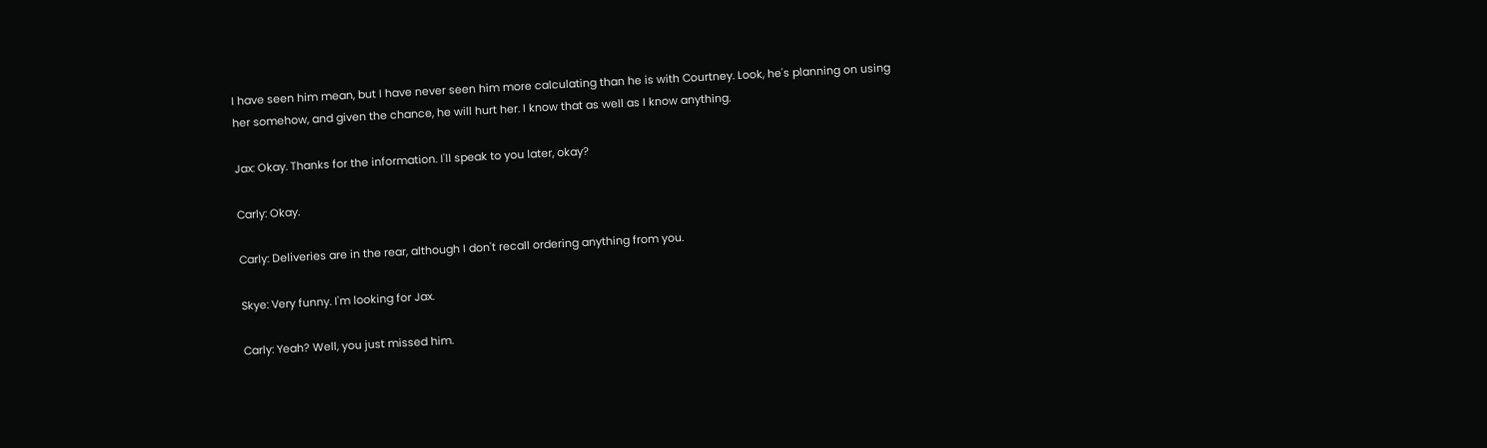I have seen him mean, but I have never seen him more calculating than he is with Courtney. Look, he's planning on using her somehow, and given the chance, he will hurt her. I know that as well as I know anything.

Jax: Okay. Thanks for the information. I'll speak to you later, okay?

Carly: Okay.

Carly: Deliveries are in the rear, although I don't recall ordering anything from you.

Skye: Very funny. I'm looking for Jax.

Carly: Yeah? Well, you just missed him.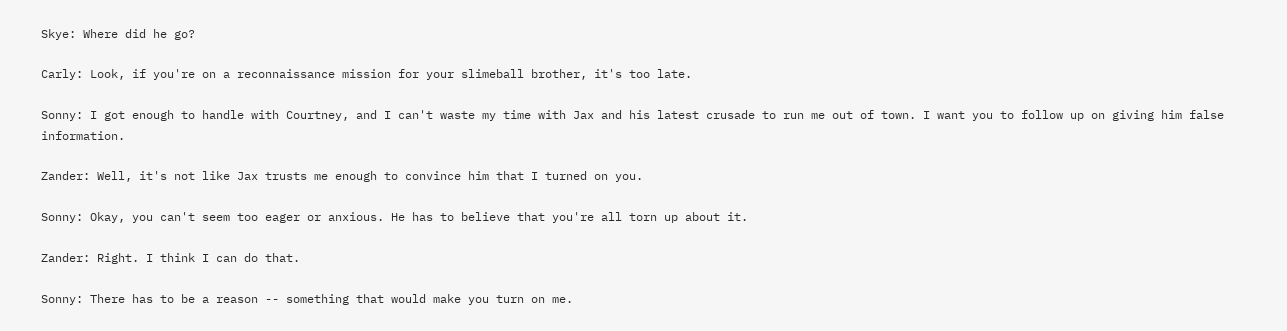Skye: Where did he go?

Carly: Look, if you're on a reconnaissance mission for your slimeball brother, it's too late.

Sonny: I got enough to handle with Courtney, and I can't waste my time with Jax and his latest crusade to run me out of town. I want you to follow up on giving him false information.

Zander: Well, it's not like Jax trusts me enough to convince him that I turned on you.

Sonny: Okay, you can't seem too eager or anxious. He has to believe that you're all torn up about it.

Zander: Right. I think I can do that.

Sonny: There has to be a reason -- something that would make you turn on me.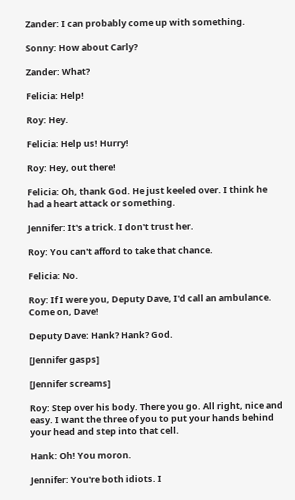Zander: I can probably come up with something.

Sonny: How about Carly?

Zander: What?

Felicia: Help!

Roy: Hey.

Felicia: Help us! Hurry!

Roy: Hey, out there!

Felicia: Oh, thank God. He just keeled over. I think he had a heart attack or something.

Jennifer: It's a trick. I don't trust her.

Roy: You can't afford to take that chance.

Felicia: No.

Roy: If I were you, Deputy Dave, I'd call an ambulance. Come on, Dave!

Deputy Dave: Hank? Hank? God.

[Jennifer gasps]

[Jennifer screams]

Roy: Step over his body. There you go. All right, nice and easy. I want the three of you to put your hands behind your head and step into that cell.

Hank: Oh! You moron.

Jennifer: You're both idiots. I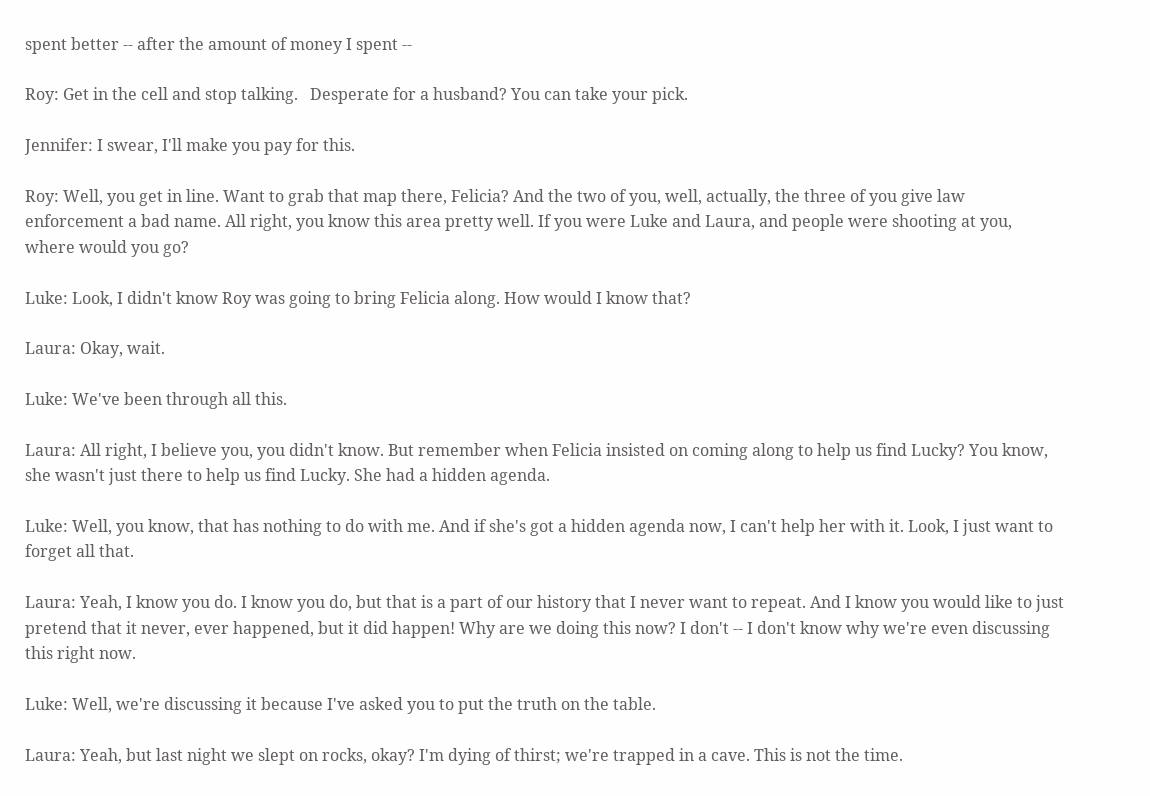spent better -- after the amount of money I spent --

Roy: Get in the cell and stop talking.   Desperate for a husband? You can take your pick.

Jennifer: I swear, I'll make you pay for this.

Roy: Well, you get in line. Want to grab that map there, Felicia? And the two of you, well, actually, the three of you give law enforcement a bad name. All right, you know this area pretty well. If you were Luke and Laura, and people were shooting at you, where would you go?

Luke: Look, I didn't know Roy was going to bring Felicia along. How would I know that?

Laura: Okay, wait.

Luke: We've been through all this.

Laura: All right, I believe you, you didn't know. But remember when Felicia insisted on coming along to help us find Lucky? You know, she wasn't just there to help us find Lucky. She had a hidden agenda.

Luke: Well, you know, that has nothing to do with me. And if she's got a hidden agenda now, I can't help her with it. Look, I just want to forget all that.

Laura: Yeah, I know you do. I know you do, but that is a part of our history that I never want to repeat. And I know you would like to just pretend that it never, ever happened, but it did happen! Why are we doing this now? I don't -- I don't know why we're even discussing this right now.

Luke: Well, we're discussing it because I've asked you to put the truth on the table.

Laura: Yeah, but last night we slept on rocks, okay? I'm dying of thirst; we're trapped in a cave. This is not the time.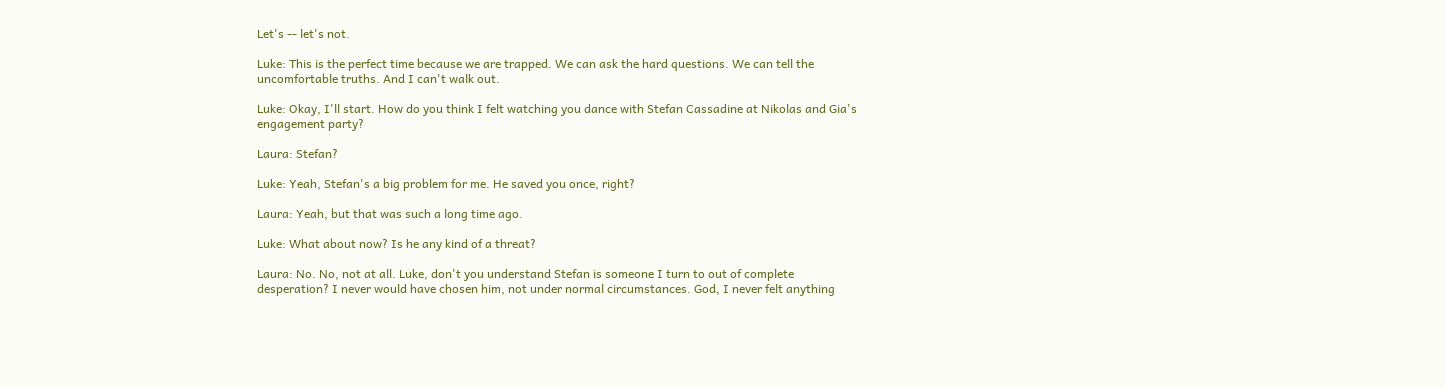Let's -- let's not.

Luke: This is the perfect time because we are trapped. We can ask the hard questions. We can tell the uncomfortable truths. And I can't walk out.

Luke: Okay, I'll start. How do you think I felt watching you dance with Stefan Cassadine at Nikolas and Gia's engagement party?

Laura: Stefan?

Luke: Yeah, Stefan's a big problem for me. He saved you once, right?

Laura: Yeah, but that was such a long time ago.

Luke: What about now? Is he any kind of a threat?

Laura: No. No, not at all. Luke, don't you understand Stefan is someone I turn to out of complete desperation? I never would have chosen him, not under normal circumstances. God, I never felt anything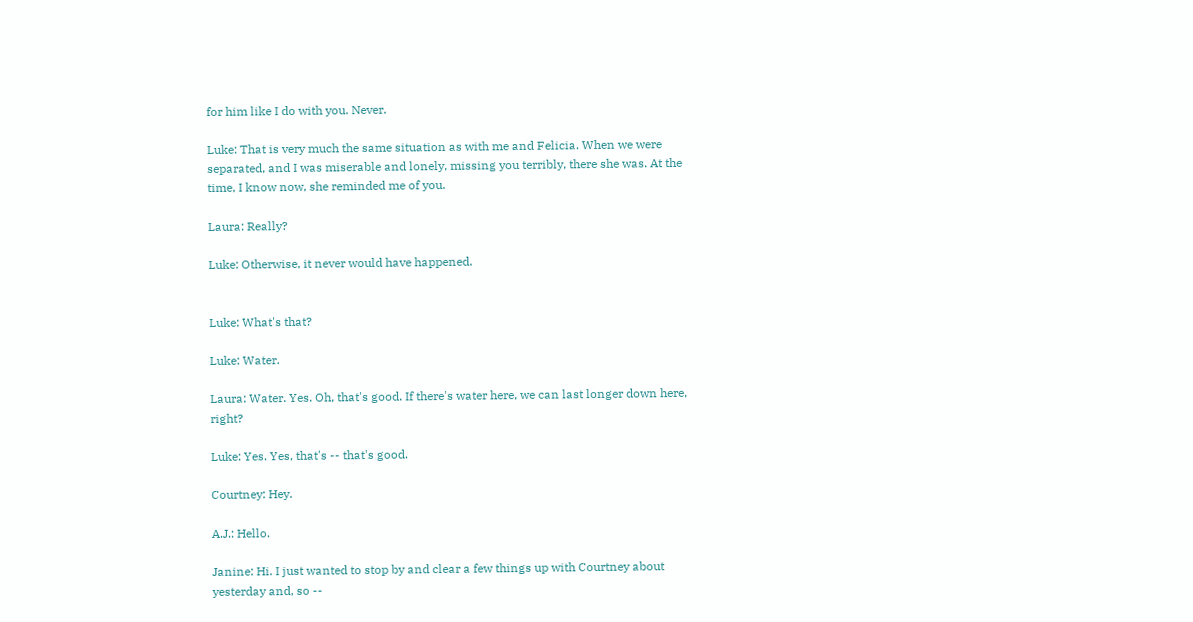for him like I do with you. Never.

Luke: That is very much the same situation as with me and Felicia. When we were separated, and I was miserable and lonely, missing you terribly, there she was. At the time, I know now, she reminded me of you.

Laura: Really?

Luke: Otherwise, it never would have happened.


Luke: What's that?

Luke: Water.

Laura: Water. Yes. Oh, that's good. If there's water here, we can last longer down here, right?

Luke: Yes. Yes, that's -- that's good.

Courtney: Hey.

A.J.: Hello.

Janine: Hi. I just wanted to stop by and clear a few things up with Courtney about yesterday and, so --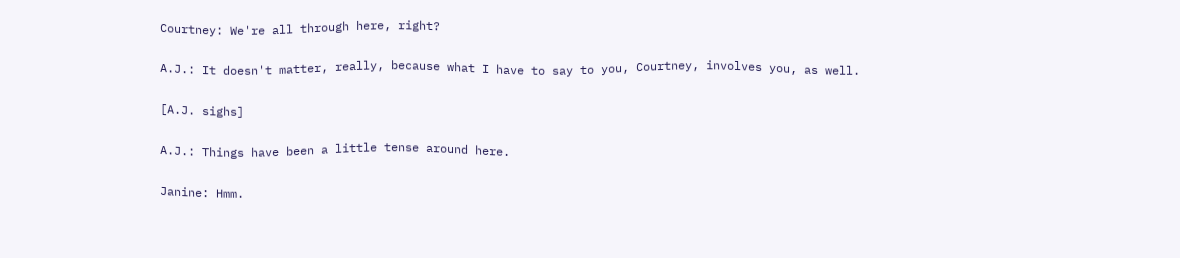Courtney: We're all through here, right?

A.J.: It doesn't matter, really, because what I have to say to you, Courtney, involves you, as well.

[A.J. sighs]

A.J.: Things have been a little tense around here.

Janine: Hmm.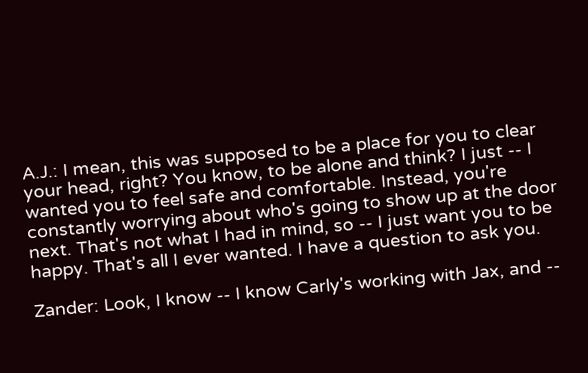A.J.: I mean, this was supposed to be a place for you to clear your head, right? You know, to be alone and think? I just -- I wanted you to feel safe and comfortable. Instead, you're constantly worrying about who's going to show up at the door next. That's not what I had in mind, so -- I just want you to be happy. That's all I ever wanted. I have a question to ask you.

Zander: Look, I know -- I know Carly's working with Jax, and --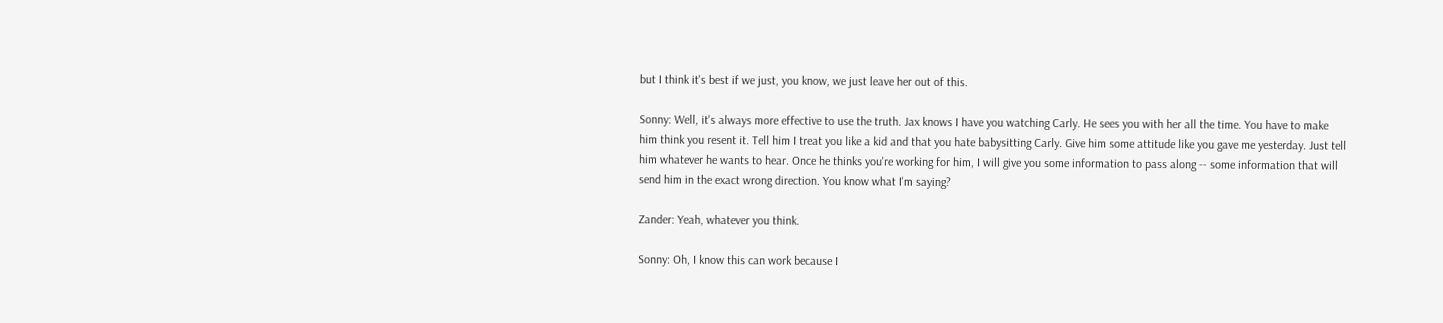but I think it's best if we just, you know, we just leave her out of this.

Sonny: Well, it's always more effective to use the truth. Jax knows I have you watching Carly. He sees you with her all the time. You have to make him think you resent it. Tell him I treat you like a kid and that you hate babysitting Carly. Give him some attitude like you gave me yesterday. Just tell him whatever he wants to hear. Once he thinks you're working for him, I will give you some information to pass along -- some information that will send him in the exact wrong direction. You know what I'm saying?

Zander: Yeah, whatever you think.

Sonny: Oh, I know this can work because I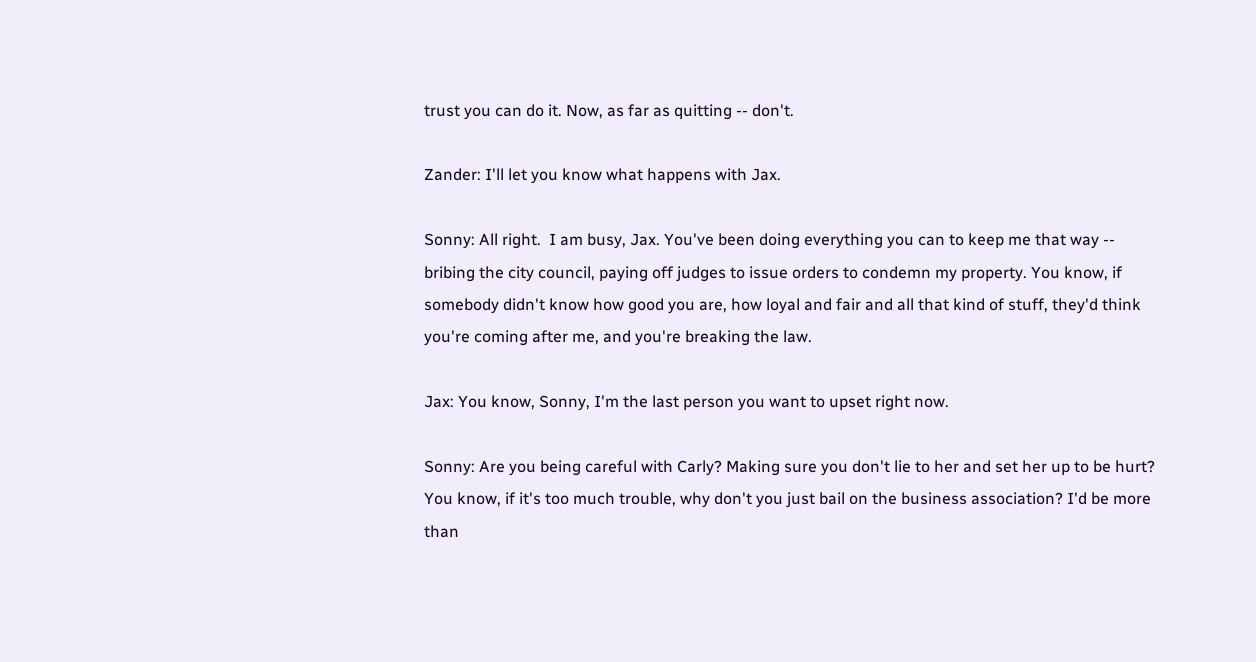trust you can do it. Now, as far as quitting -- don't.

Zander: I'll let you know what happens with Jax.

Sonny: All right.  I am busy, Jax. You've been doing everything you can to keep me that way -- bribing the city council, paying off judges to issue orders to condemn my property. You know, if somebody didn't know how good you are, how loyal and fair and all that kind of stuff, they'd think you're coming after me, and you're breaking the law.

Jax: You know, Sonny, I'm the last person you want to upset right now.

Sonny: Are you being careful with Carly? Making sure you don't lie to her and set her up to be hurt? You know, if it's too much trouble, why don't you just bail on the business association? I'd be more than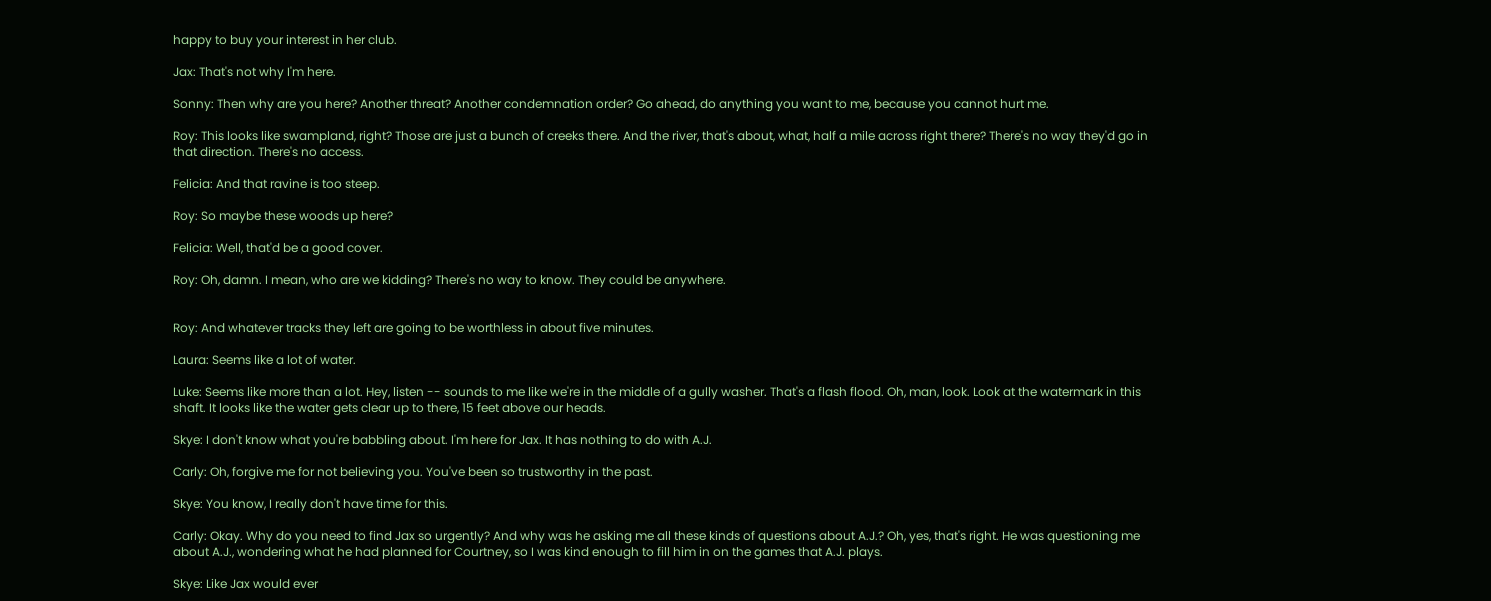happy to buy your interest in her club.

Jax: That's not why I'm here.

Sonny: Then why are you here? Another threat? Another condemnation order? Go ahead, do anything you want to me, because you cannot hurt me.

Roy: This looks like swampland, right? Those are just a bunch of creeks there. And the river, that's about, what, half a mile across right there? There's no way they'd go in that direction. There's no access.

Felicia: And that ravine is too steep.

Roy: So maybe these woods up here?

Felicia: Well, that'd be a good cover.

Roy: Oh, damn. I mean, who are we kidding? There's no way to know. They could be anywhere.


Roy: And whatever tracks they left are going to be worthless in about five minutes.

Laura: Seems like a lot of water.

Luke: Seems like more than a lot. Hey, listen -- sounds to me like we're in the middle of a gully washer. That's a flash flood. Oh, man, look. Look at the watermark in this shaft. It looks like the water gets clear up to there, 15 feet above our heads.

Skye: I don't know what you're babbling about. I'm here for Jax. It has nothing to do with A.J.

Carly: Oh, forgive me for not believing you. You've been so trustworthy in the past.

Skye: You know, I really don't have time for this.

Carly: Okay. Why do you need to find Jax so urgently? And why was he asking me all these kinds of questions about A.J.? Oh, yes, that's right. He was questioning me about A.J., wondering what he had planned for Courtney, so I was kind enough to fill him in on the games that A.J. plays.

Skye: Like Jax would ever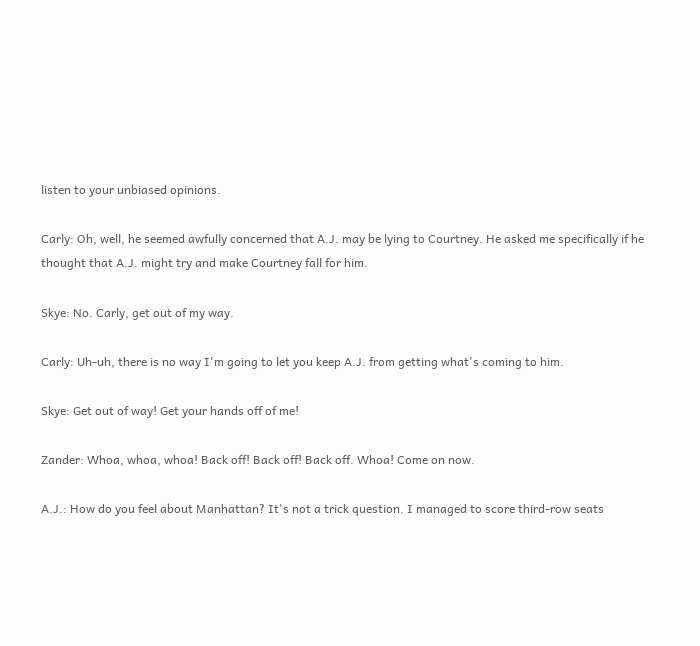listen to your unbiased opinions.

Carly: Oh, well, he seemed awfully concerned that A.J. may be lying to Courtney. He asked me specifically if he thought that A.J. might try and make Courtney fall for him.

Skye: No. Carly, get out of my way.

Carly: Uh-uh, there is no way I'm going to let you keep A.J. from getting what's coming to him.

Skye: Get out of way! Get your hands off of me!

Zander: Whoa, whoa, whoa! Back off! Back off! Back off. Whoa! Come on now.

A.J.: How do you feel about Manhattan? It's not a trick question. I managed to score third-row seats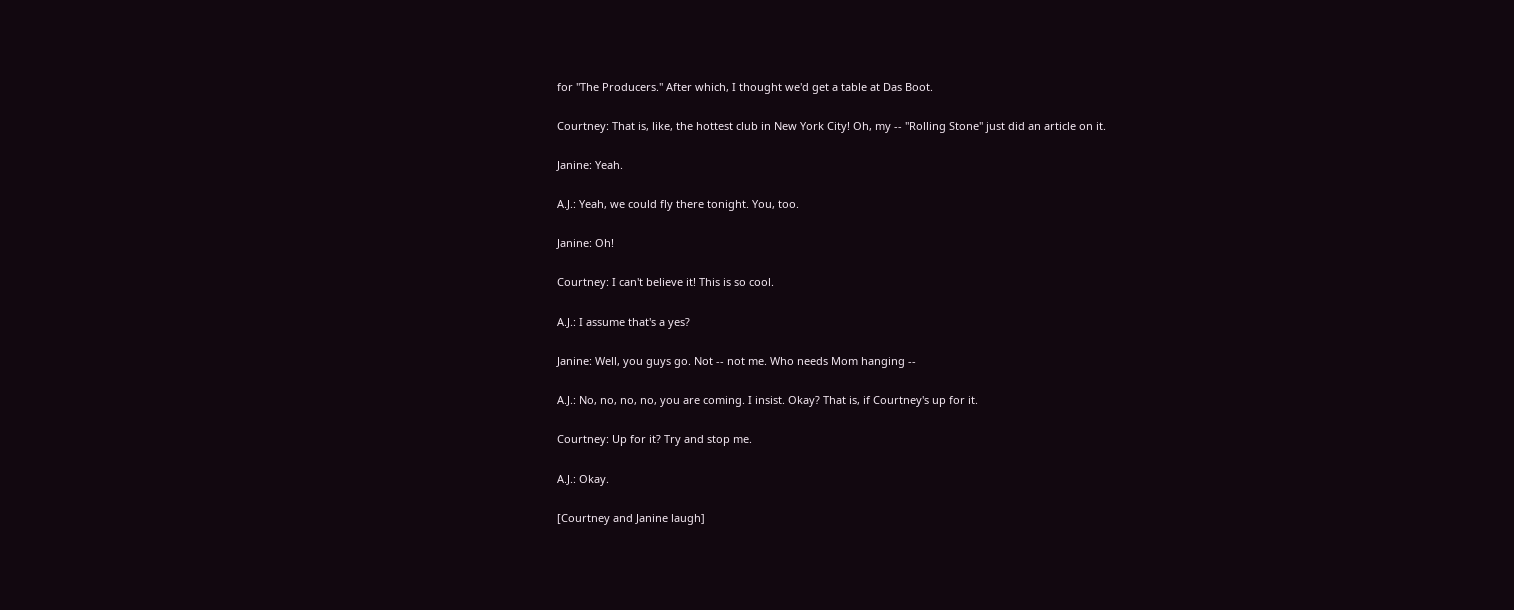for "The Producers." After which, I thought we'd get a table at Das Boot.

Courtney: That is, like, the hottest club in New York City! Oh, my -- "Rolling Stone" just did an article on it.

Janine: Yeah.

A.J.: Yeah, we could fly there tonight. You, too.

Janine: Oh!

Courtney: I can't believe it! This is so cool.

A.J.: I assume that's a yes?

Janine: Well, you guys go. Not -- not me. Who needs Mom hanging --

A.J.: No, no, no, no, you are coming. I insist. Okay? That is, if Courtney's up for it.

Courtney: Up for it? Try and stop me.

A.J.: Okay.

[Courtney and Janine laugh]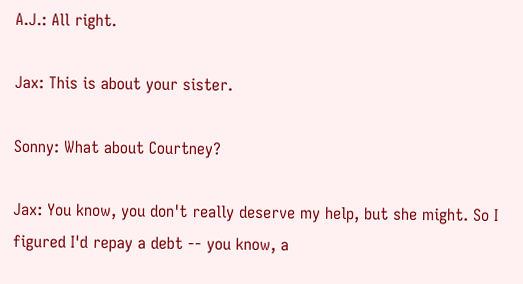A.J.: All right.

Jax: This is about your sister.

Sonny: What about Courtney?

Jax: You know, you don't really deserve my help, but she might. So I figured I'd repay a debt -- you know, a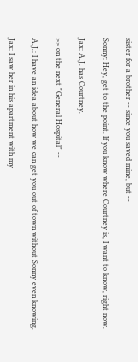sister for a brother -- since you saved mine, but --

Sonny: Hey, get to the point. If you know where Courtney is, I want to know, right now.

Jax: A.J. has Courtney.

>> on the next "General Hospital" --

A.J.: I have an idea about how we can get you out of town without Sonny even knowing.

Jax: I saw her in his apartment with my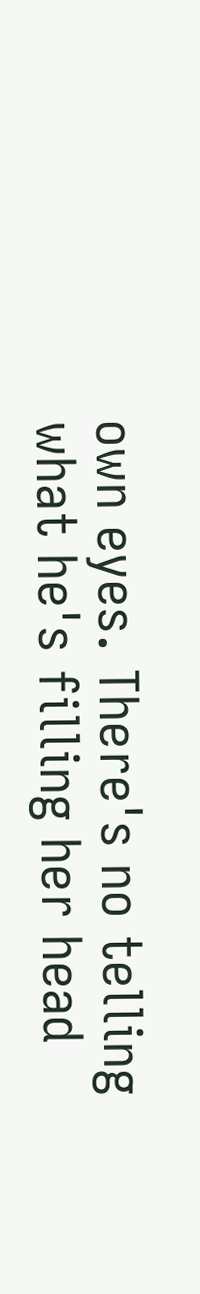own eyes. There's no telling what he's filling her head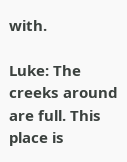with.

Luke: The creeks around are full. This place is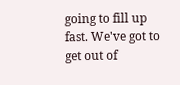going to fill up fast. We've got to get out of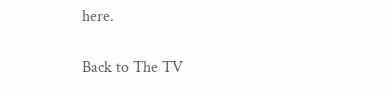here.

Back to The TV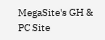MegaSite's GH & PC Site